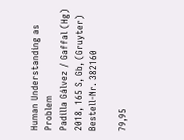Human Understanding as Problem
Padilla Gálvez / Gaffal (Hg)
2018, 165 S, Gb, (Gruyter)
Bestell-Nr. 382160

79,95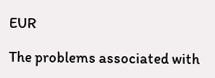EUR

The problems associated with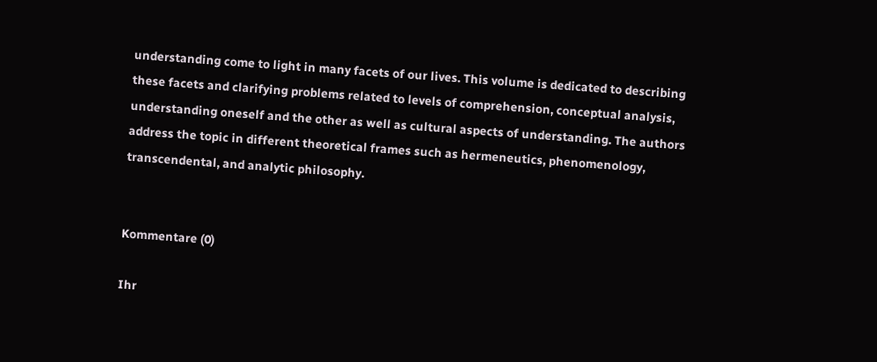understanding come to light in many facets of our lives. This volume is dedicated to describing these facets and clarifying problems related to levels of comprehension, conceptual analysis, understanding oneself and the other as well as cultural aspects of understanding. The authors address the topic in different theoretical frames such as hermeneutics, phenomenology, transcendental, and analytic philosophy.


Kommentare (0)

Ihr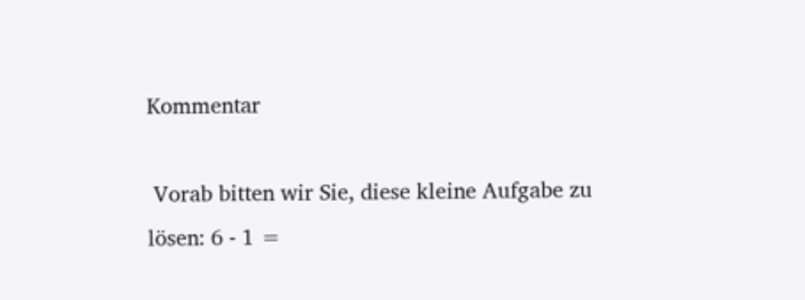Kommentar

 Vorab bitten wir Sie, diese kleine Aufgabe zu lösen: 6 - 1 =